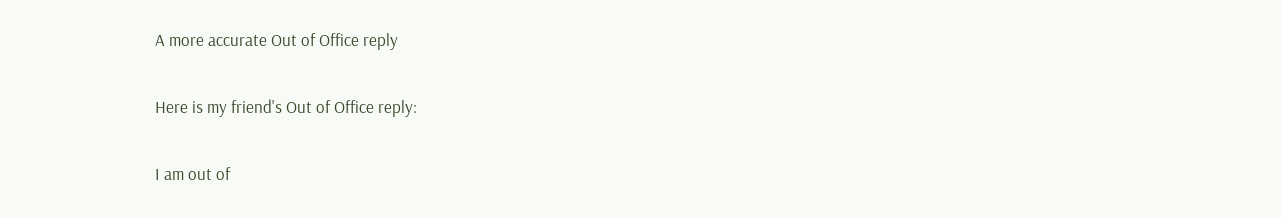A more accurate Out of Office reply

Here is my friend's Out of Office reply:

I am out of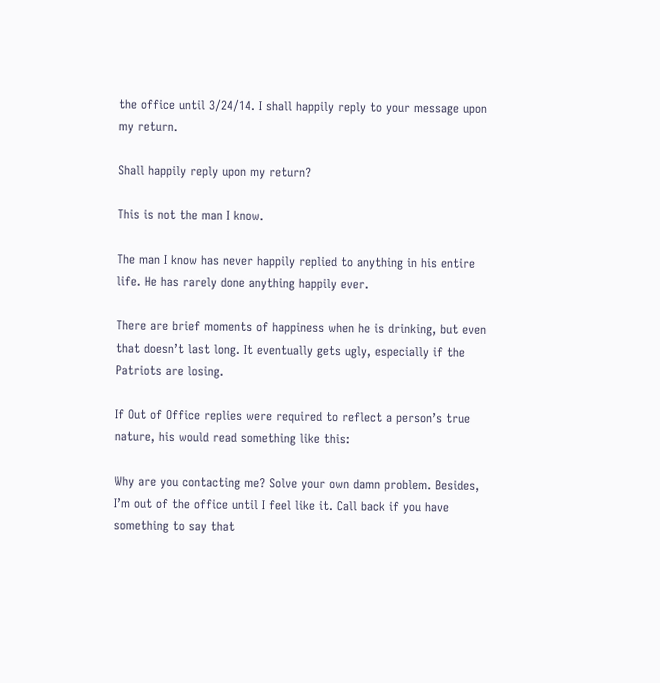the office until 3/24/14. I shall happily reply to your message upon my return.

Shall happily reply upon my return?

This is not the man I know.

The man I know has never happily replied to anything in his entire life. He has rarely done anything happily ever.

There are brief moments of happiness when he is drinking, but even that doesn’t last long. It eventually gets ugly, especially if the Patriots are losing.

If Out of Office replies were required to reflect a person’s true nature, his would read something like this:

Why are you contacting me? Solve your own damn problem. Besides, I’m out of the office until I feel like it. Call back if you have something to say that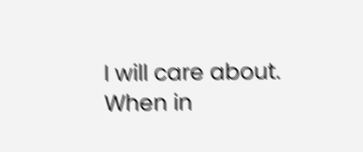I will care about. When in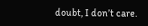doubt, I don’t care.